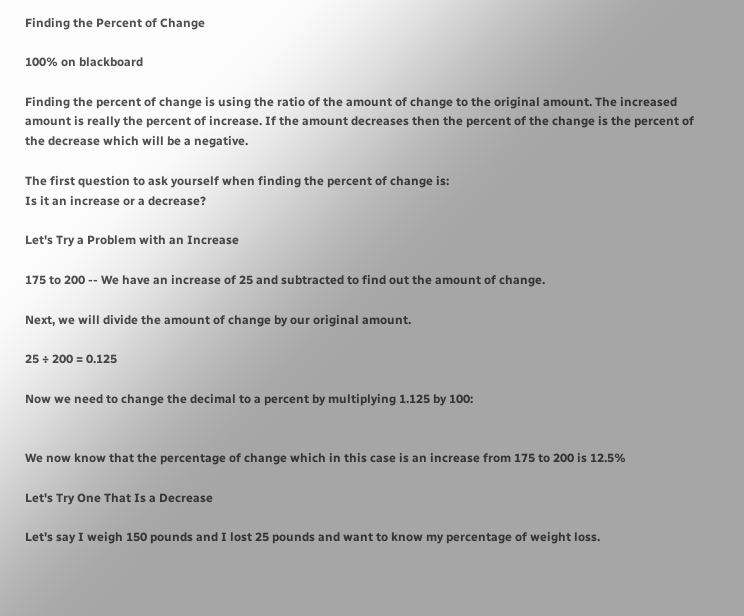Finding the Percent of Change

100% on blackboard

Finding the percent of change is using the ratio of the amount of change to the original amount. The increased amount is really the percent of increase. If the amount decreases then the percent of the change is the percent of the decrease which will be a negative.

The first question to ask yourself when finding the percent of change is:
Is it an increase or a decrease?

Let's Try a Problem with an Increase

175 to 200 -- We have an increase of 25 and subtracted to find out the amount of change.

Next, we will divide the amount of change by our original amount.

25 ÷ 200 = 0.125

Now we need to change the decimal to a percent by multiplying 1.125 by 100:


We now know that the percentage of change which in this case is an increase from 175 to 200 is 12.5%

Let's Try One That Is a Decrease

Let's say I weigh 150 pounds and I lost 25 pounds and want to know my percentage of weight loss.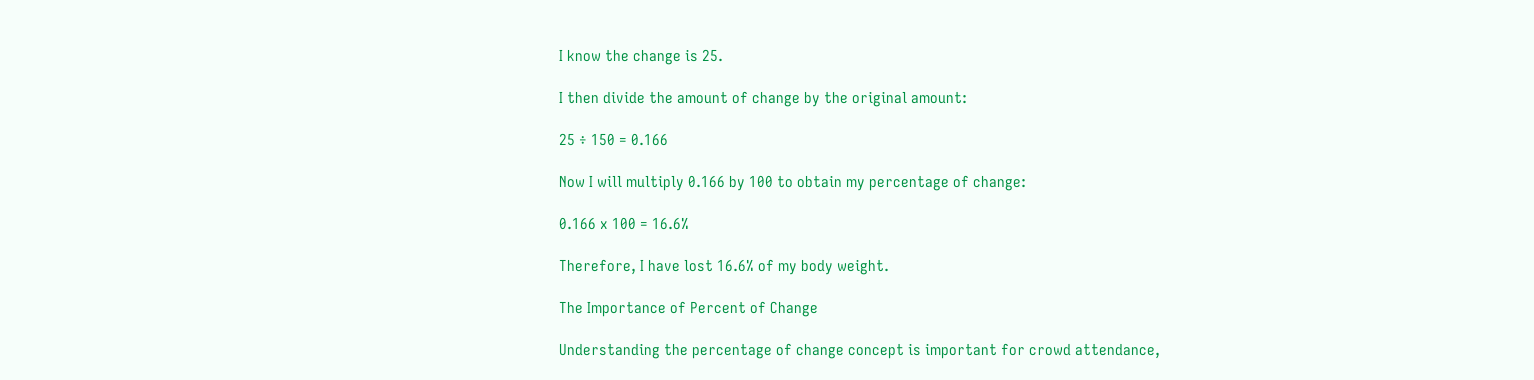I know the change is 25.

I then divide the amount of change by the original amount:

25 ÷ 150 = 0.166

Now I will multiply 0.166 by 100 to obtain my percentage of change:

0.166 x 100 = 16.6%

Therefore, I have lost 16.6% of my body weight.

The Importance of Percent of Change

Understanding the percentage of change concept is important for crowd attendance,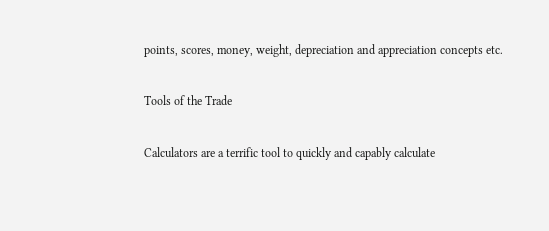points, scores, money, weight, depreciation and appreciation concepts etc.

Tools of the Trade

Calculators are a terrific tool to quickly and capably calculate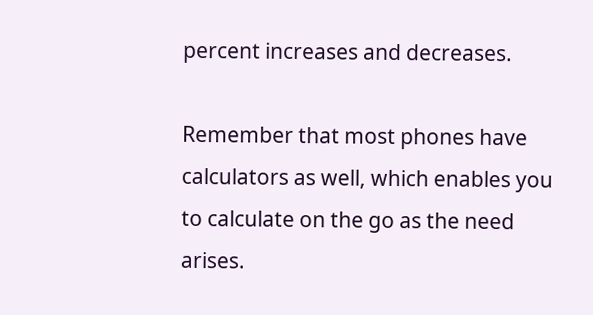percent increases and decreases.

Remember that most phones have calculators as well, which enables you to calculate on the go as the need arises.